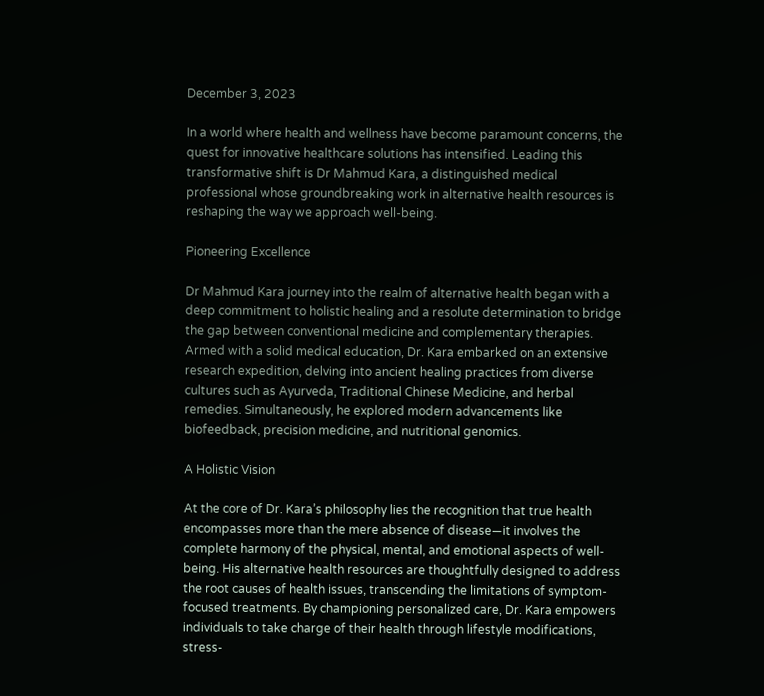December 3, 2023

In a world where health and wellness have become paramount concerns, the quest for innovative healthcare solutions has intensified. Leading this transformative shift is Dr Mahmud Kara, a distinguished medical professional whose groundbreaking work in alternative health resources is reshaping the way we approach well-being.

Pioneering Excellence

Dr Mahmud Kara journey into the realm of alternative health began with a deep commitment to holistic healing and a resolute determination to bridge the gap between conventional medicine and complementary therapies. Armed with a solid medical education, Dr. Kara embarked on an extensive research expedition, delving into ancient healing practices from diverse cultures such as Ayurveda, Traditional Chinese Medicine, and herbal remedies. Simultaneously, he explored modern advancements like biofeedback, precision medicine, and nutritional genomics.

A Holistic Vision

At the core of Dr. Kara’s philosophy lies the recognition that true health encompasses more than the mere absence of disease—it involves the complete harmony of the physical, mental, and emotional aspects of well-being. His alternative health resources are thoughtfully designed to address the root causes of health issues, transcending the limitations of symptom-focused treatments. By championing personalized care, Dr. Kara empowers individuals to take charge of their health through lifestyle modifications, stress-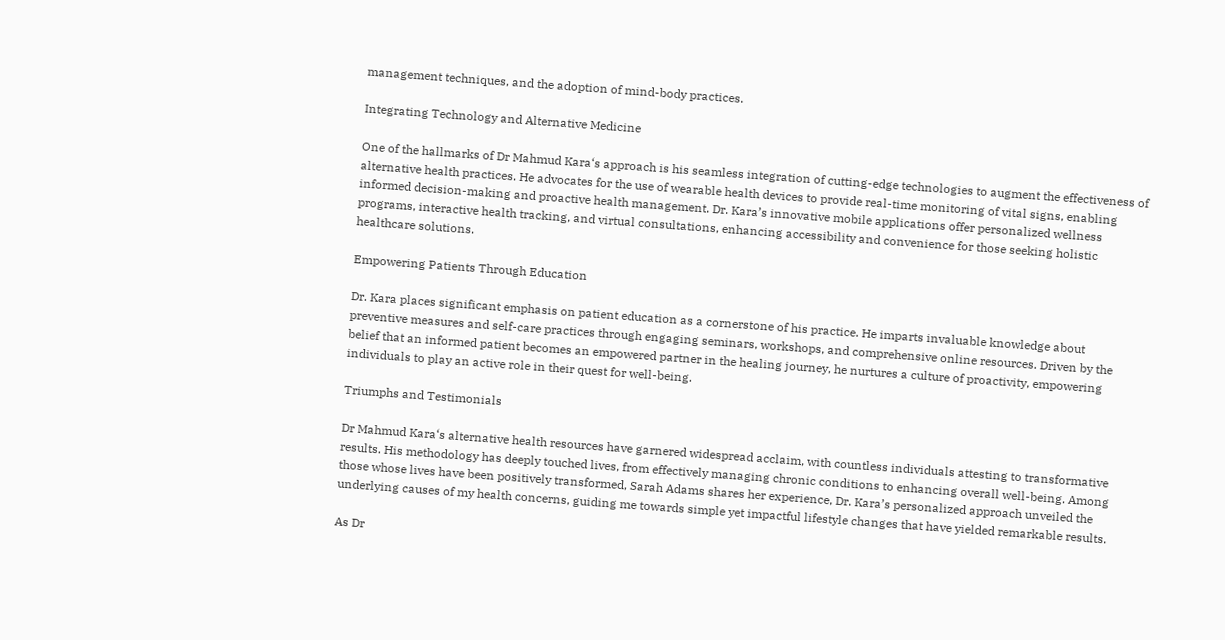management techniques, and the adoption of mind-body practices.

Integrating Technology and Alternative Medicine

One of the hallmarks of Dr Mahmud Kara‘s approach is his seamless integration of cutting-edge technologies to augment the effectiveness of alternative health practices. He advocates for the use of wearable health devices to provide real-time monitoring of vital signs, enabling informed decision-making and proactive health management. Dr. Kara’s innovative mobile applications offer personalized wellness programs, interactive health tracking, and virtual consultations, enhancing accessibility and convenience for those seeking holistic healthcare solutions.

Empowering Patients Through Education

Dr. Kara places significant emphasis on patient education as a cornerstone of his practice. He imparts invaluable knowledge about preventive measures and self-care practices through engaging seminars, workshops, and comprehensive online resources. Driven by the belief that an informed patient becomes an empowered partner in the healing journey, he nurtures a culture of proactivity, empowering individuals to play an active role in their quest for well-being.

Triumphs and Testimonials

Dr Mahmud Kara‘s alternative health resources have garnered widespread acclaim, with countless individuals attesting to transformative results. His methodology has deeply touched lives, from effectively managing chronic conditions to enhancing overall well-being. Among those whose lives have been positively transformed, Sarah Adams shares her experience, Dr. Kara’s personalized approach unveiled the underlying causes of my health concerns, guiding me towards simple yet impactful lifestyle changes that have yielded remarkable results.

As Dr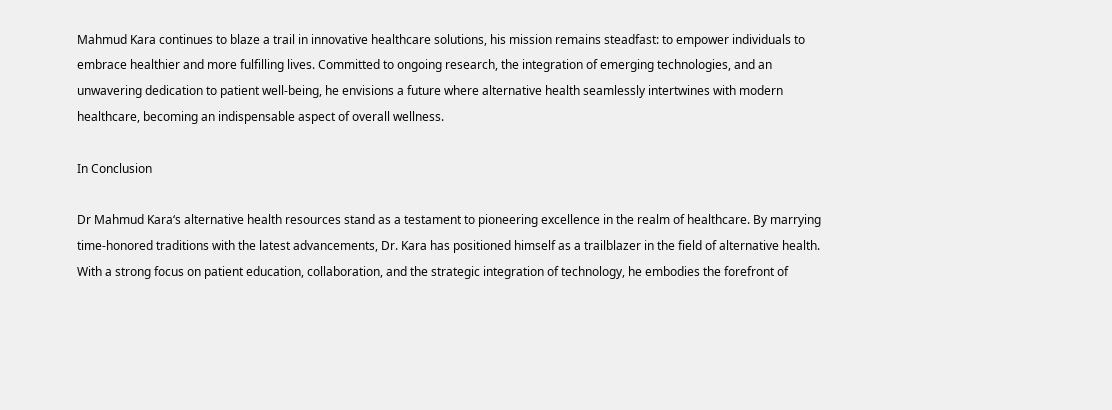Mahmud Kara continues to blaze a trail in innovative healthcare solutions, his mission remains steadfast: to empower individuals to embrace healthier and more fulfilling lives. Committed to ongoing research, the integration of emerging technologies, and an unwavering dedication to patient well-being, he envisions a future where alternative health seamlessly intertwines with modern healthcare, becoming an indispensable aspect of overall wellness.

In Conclusion

Dr Mahmud Kara‘s alternative health resources stand as a testament to pioneering excellence in the realm of healthcare. By marrying time-honored traditions with the latest advancements, Dr. Kara has positioned himself as a trailblazer in the field of alternative health. With a strong focus on patient education, collaboration, and the strategic integration of technology, he embodies the forefront of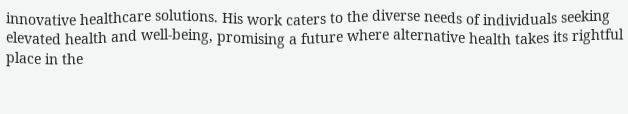innovative healthcare solutions. His work caters to the diverse needs of individuals seeking elevated health and well-being, promising a future where alternative health takes its rightful place in the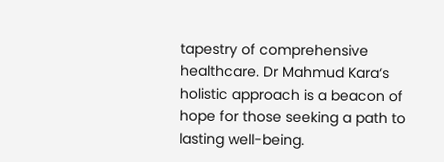tapestry of comprehensive healthcare. Dr Mahmud Kara‘s holistic approach is a beacon of hope for those seeking a path to lasting well-being.